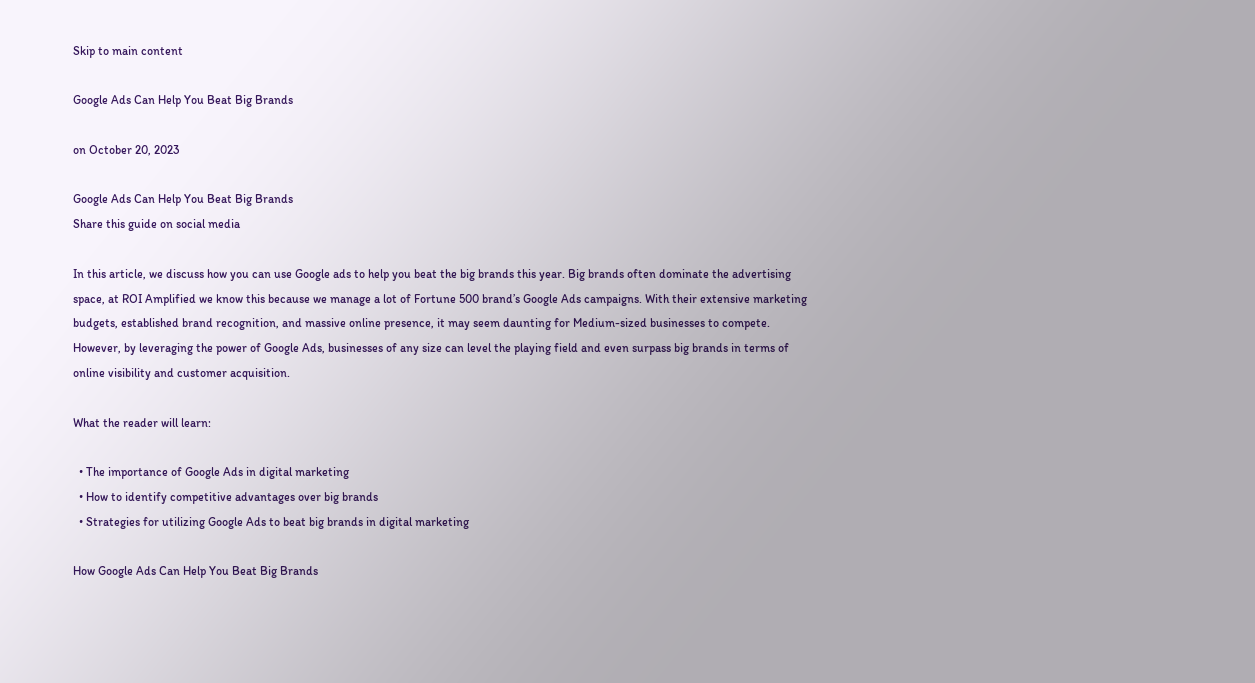Skip to main content

Google Ads Can Help You Beat Big Brands

on October 20, 2023

Google Ads Can Help You Beat Big Brands
Share this guide on social media

In this article, we discuss how you can use Google ads to help you beat the big brands this year. Big brands often dominate the advertising space, at ROI Amplified we know this because we manage a lot of Fortune 500 brand’s Google Ads campaigns. With their extensive marketing budgets, established brand recognition, and massive online presence, it may seem daunting for Medium-sized businesses to compete. However, by leveraging the power of Google Ads, businesses of any size can level the playing field and even surpass big brands in terms of online visibility and customer acquisition.

What the reader will learn:

  • The importance of Google Ads in digital marketing
  • How to identify competitive advantages over big brands
  • Strategies for utilizing Google Ads to beat big brands in digital marketing

How Google Ads Can Help You Beat Big Brands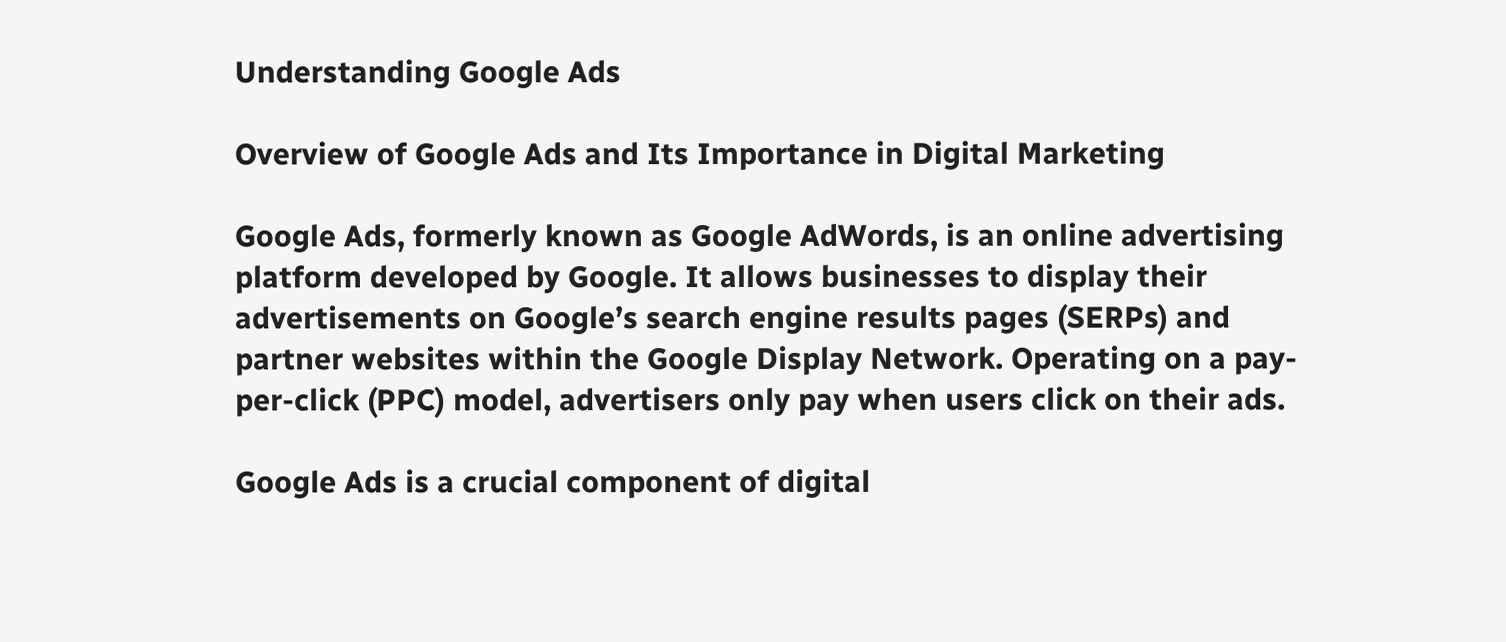Understanding Google Ads

Overview of Google Ads and Its Importance in Digital Marketing

Google Ads, formerly known as Google AdWords, is an online advertising platform developed by Google. It allows businesses to display their advertisements on Google’s search engine results pages (SERPs) and partner websites within the Google Display Network. Operating on a pay-per-click (PPC) model, advertisers only pay when users click on their ads.

Google Ads is a crucial component of digital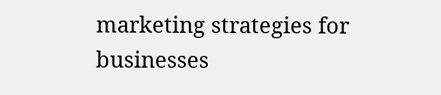marketing strategies for businesses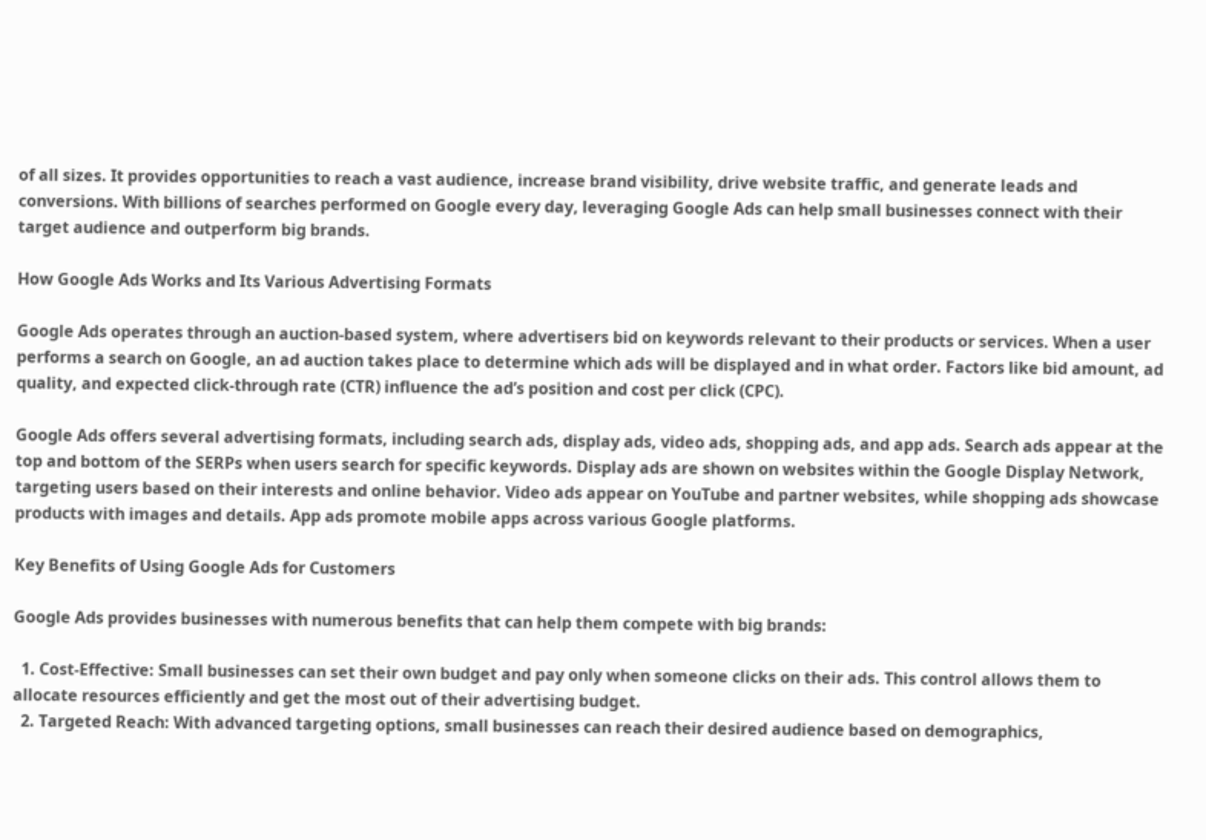of all sizes. It provides opportunities to reach a vast audience, increase brand visibility, drive website traffic, and generate leads and conversions. With billions of searches performed on Google every day, leveraging Google Ads can help small businesses connect with their target audience and outperform big brands.

How Google Ads Works and Its Various Advertising Formats

Google Ads operates through an auction-based system, where advertisers bid on keywords relevant to their products or services. When a user performs a search on Google, an ad auction takes place to determine which ads will be displayed and in what order. Factors like bid amount, ad quality, and expected click-through rate (CTR) influence the ad’s position and cost per click (CPC).

Google Ads offers several advertising formats, including search ads, display ads, video ads, shopping ads, and app ads. Search ads appear at the top and bottom of the SERPs when users search for specific keywords. Display ads are shown on websites within the Google Display Network, targeting users based on their interests and online behavior. Video ads appear on YouTube and partner websites, while shopping ads showcase products with images and details. App ads promote mobile apps across various Google platforms.

Key Benefits of Using Google Ads for Customers

Google Ads provides businesses with numerous benefits that can help them compete with big brands:

  1. Cost-Effective: Small businesses can set their own budget and pay only when someone clicks on their ads. This control allows them to allocate resources efficiently and get the most out of their advertising budget.
  2. Targeted Reach: With advanced targeting options, small businesses can reach their desired audience based on demographics,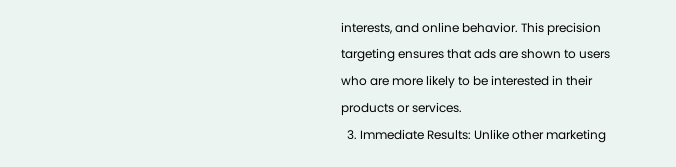interests, and online behavior. This precision targeting ensures that ads are shown to users who are more likely to be interested in their products or services.
  3. Immediate Results: Unlike other marketing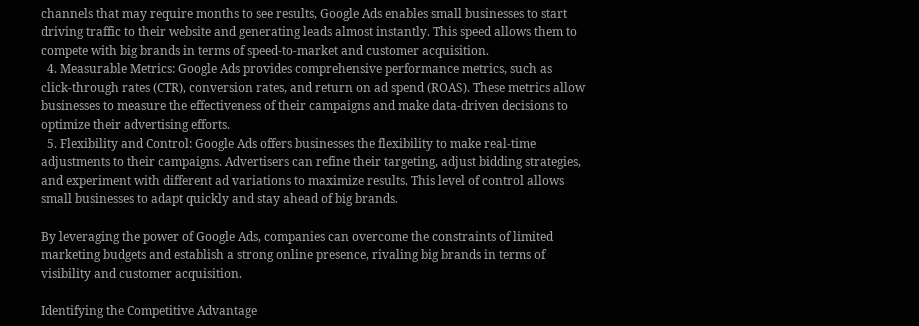channels that may require months to see results, Google Ads enables small businesses to start driving traffic to their website and generating leads almost instantly. This speed allows them to compete with big brands in terms of speed-to-market and customer acquisition.
  4. Measurable Metrics: Google Ads provides comprehensive performance metrics, such as click-through rates (CTR), conversion rates, and return on ad spend (ROAS). These metrics allow businesses to measure the effectiveness of their campaigns and make data-driven decisions to optimize their advertising efforts.
  5. Flexibility and Control: Google Ads offers businesses the flexibility to make real-time adjustments to their campaigns. Advertisers can refine their targeting, adjust bidding strategies, and experiment with different ad variations to maximize results. This level of control allows small businesses to adapt quickly and stay ahead of big brands.

By leveraging the power of Google Ads, companies can overcome the constraints of limited marketing budgets and establish a strong online presence, rivaling big brands in terms of visibility and customer acquisition.

Identifying the Competitive Advantage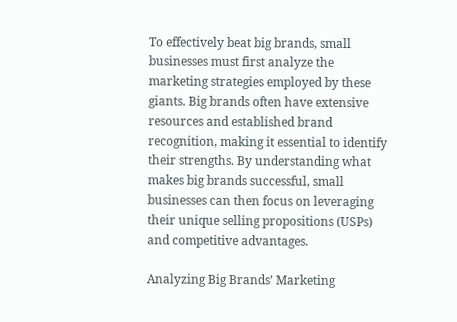To effectively beat big brands, small businesses must first analyze the marketing strategies employed by these giants. Big brands often have extensive resources and established brand recognition, making it essential to identify their strengths. By understanding what makes big brands successful, small businesses can then focus on leveraging their unique selling propositions (USPs) and competitive advantages.

Analyzing Big Brands’ Marketing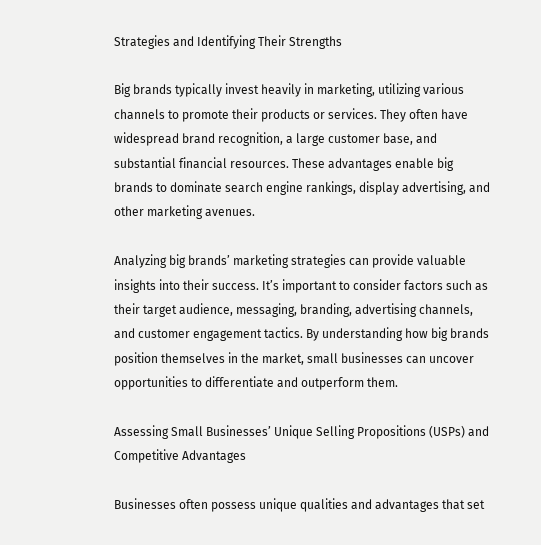Strategies and Identifying Their Strengths

Big brands typically invest heavily in marketing, utilizing various channels to promote their products or services. They often have widespread brand recognition, a large customer base, and substantial financial resources. These advantages enable big brands to dominate search engine rankings, display advertising, and other marketing avenues.

Analyzing big brands’ marketing strategies can provide valuable insights into their success. It’s important to consider factors such as their target audience, messaging, branding, advertising channels, and customer engagement tactics. By understanding how big brands position themselves in the market, small businesses can uncover opportunities to differentiate and outperform them.

Assessing Small Businesses’ Unique Selling Propositions (USPs) and Competitive Advantages

Businesses often possess unique qualities and advantages that set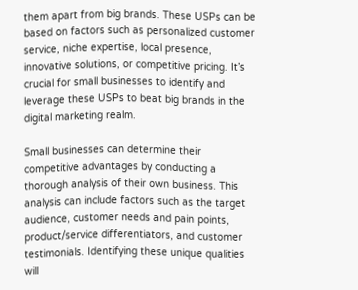them apart from big brands. These USPs can be based on factors such as personalized customer service, niche expertise, local presence, innovative solutions, or competitive pricing. It’s crucial for small businesses to identify and leverage these USPs to beat big brands in the digital marketing realm.

Small businesses can determine their competitive advantages by conducting a thorough analysis of their own business. This analysis can include factors such as the target audience, customer needs and pain points, product/service differentiators, and customer testimonials. Identifying these unique qualities will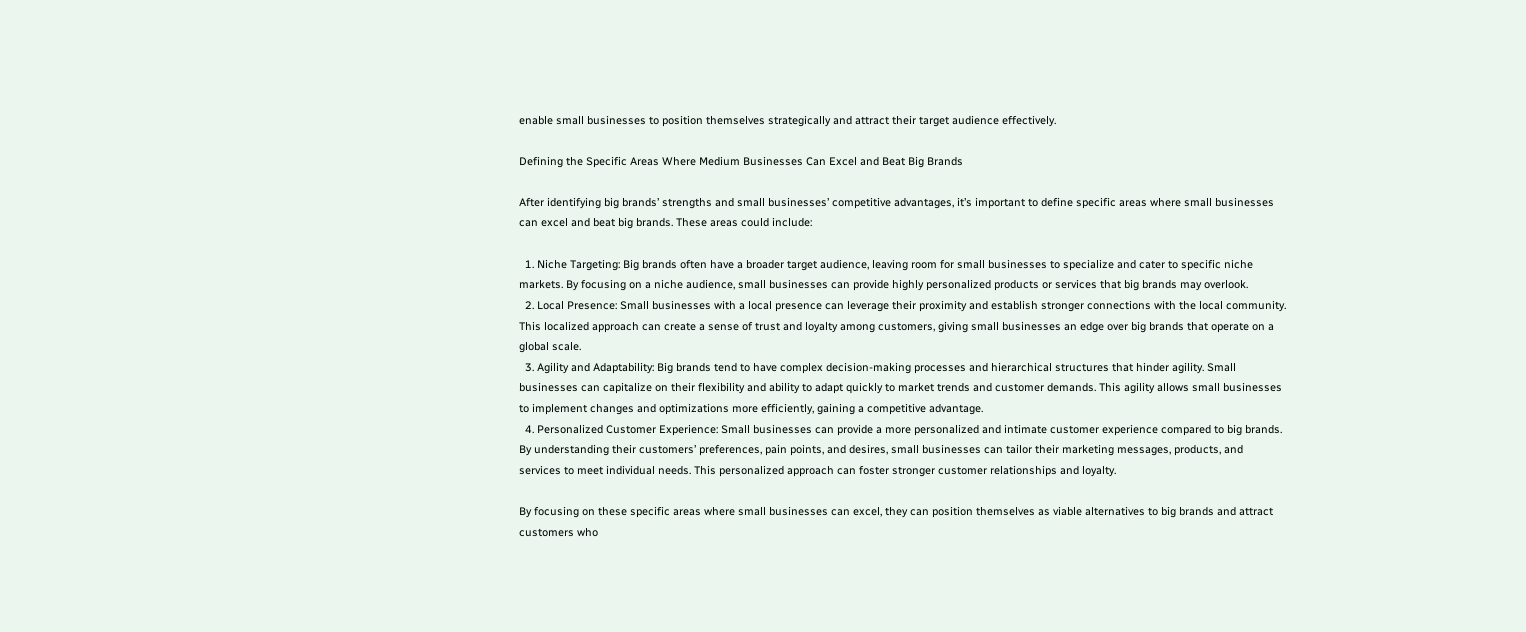enable small businesses to position themselves strategically and attract their target audience effectively.

Defining the Specific Areas Where Medium Businesses Can Excel and Beat Big Brands

After identifying big brands’ strengths and small businesses’ competitive advantages, it’s important to define specific areas where small businesses can excel and beat big brands. These areas could include:

  1. Niche Targeting: Big brands often have a broader target audience, leaving room for small businesses to specialize and cater to specific niche markets. By focusing on a niche audience, small businesses can provide highly personalized products or services that big brands may overlook.
  2. Local Presence: Small businesses with a local presence can leverage their proximity and establish stronger connections with the local community. This localized approach can create a sense of trust and loyalty among customers, giving small businesses an edge over big brands that operate on a global scale.
  3. Agility and Adaptability: Big brands tend to have complex decision-making processes and hierarchical structures that hinder agility. Small businesses can capitalize on their flexibility and ability to adapt quickly to market trends and customer demands. This agility allows small businesses to implement changes and optimizations more efficiently, gaining a competitive advantage.
  4. Personalized Customer Experience: Small businesses can provide a more personalized and intimate customer experience compared to big brands. By understanding their customers’ preferences, pain points, and desires, small businesses can tailor their marketing messages, products, and services to meet individual needs. This personalized approach can foster stronger customer relationships and loyalty.

By focusing on these specific areas where small businesses can excel, they can position themselves as viable alternatives to big brands and attract customers who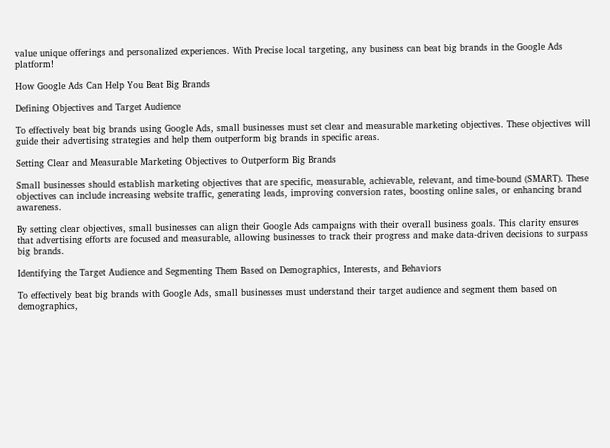value unique offerings and personalized experiences. With Precise local targeting, any business can beat big brands in the Google Ads platform!

How Google Ads Can Help You Beat Big Brands

Defining Objectives and Target Audience

To effectively beat big brands using Google Ads, small businesses must set clear and measurable marketing objectives. These objectives will guide their advertising strategies and help them outperform big brands in specific areas.

Setting Clear and Measurable Marketing Objectives to Outperform Big Brands

Small businesses should establish marketing objectives that are specific, measurable, achievable, relevant, and time-bound (SMART). These objectives can include increasing website traffic, generating leads, improving conversion rates, boosting online sales, or enhancing brand awareness.

By setting clear objectives, small businesses can align their Google Ads campaigns with their overall business goals. This clarity ensures that advertising efforts are focused and measurable, allowing businesses to track their progress and make data-driven decisions to surpass big brands.

Identifying the Target Audience and Segmenting Them Based on Demographics, Interests, and Behaviors

To effectively beat big brands with Google Ads, small businesses must understand their target audience and segment them based on demographics,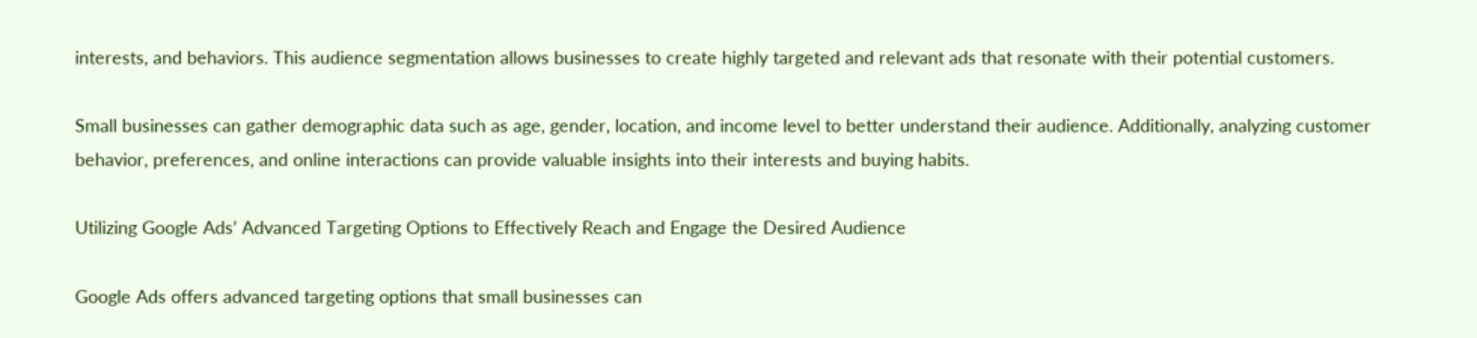interests, and behaviors. This audience segmentation allows businesses to create highly targeted and relevant ads that resonate with their potential customers.

Small businesses can gather demographic data such as age, gender, location, and income level to better understand their audience. Additionally, analyzing customer behavior, preferences, and online interactions can provide valuable insights into their interests and buying habits.

Utilizing Google Ads’ Advanced Targeting Options to Effectively Reach and Engage the Desired Audience

Google Ads offers advanced targeting options that small businesses can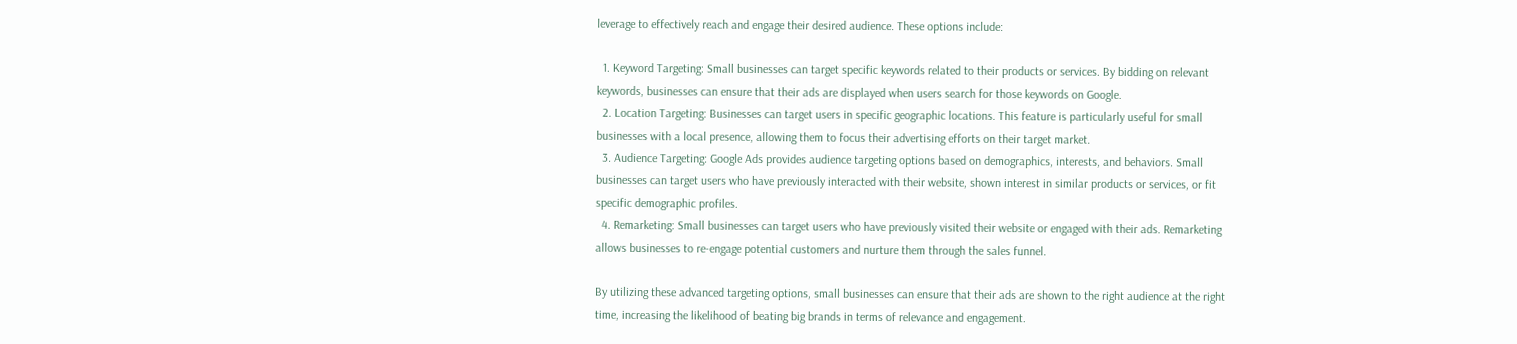leverage to effectively reach and engage their desired audience. These options include:

  1. Keyword Targeting: Small businesses can target specific keywords related to their products or services. By bidding on relevant keywords, businesses can ensure that their ads are displayed when users search for those keywords on Google.
  2. Location Targeting: Businesses can target users in specific geographic locations. This feature is particularly useful for small businesses with a local presence, allowing them to focus their advertising efforts on their target market.
  3. Audience Targeting: Google Ads provides audience targeting options based on demographics, interests, and behaviors. Small businesses can target users who have previously interacted with their website, shown interest in similar products or services, or fit specific demographic profiles.
  4. Remarketing: Small businesses can target users who have previously visited their website or engaged with their ads. Remarketing allows businesses to re-engage potential customers and nurture them through the sales funnel.

By utilizing these advanced targeting options, small businesses can ensure that their ads are shown to the right audience at the right time, increasing the likelihood of beating big brands in terms of relevance and engagement.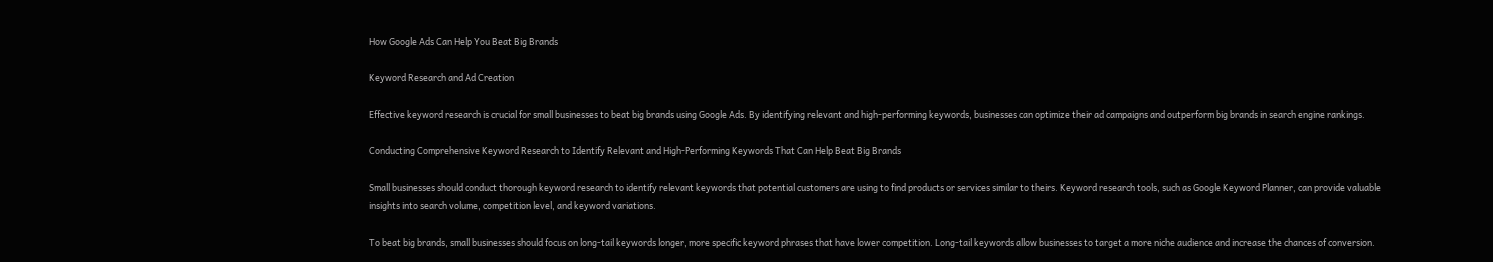How Google Ads Can Help You Beat Big Brands

Keyword Research and Ad Creation

Effective keyword research is crucial for small businesses to beat big brands using Google Ads. By identifying relevant and high-performing keywords, businesses can optimize their ad campaigns and outperform big brands in search engine rankings.

Conducting Comprehensive Keyword Research to Identify Relevant and High-Performing Keywords That Can Help Beat Big Brands

Small businesses should conduct thorough keyword research to identify relevant keywords that potential customers are using to find products or services similar to theirs. Keyword research tools, such as Google Keyword Planner, can provide valuable insights into search volume, competition level, and keyword variations.

To beat big brands, small businesses should focus on long-tail keywords longer, more specific keyword phrases that have lower competition. Long-tail keywords allow businesses to target a more niche audience and increase the chances of conversion.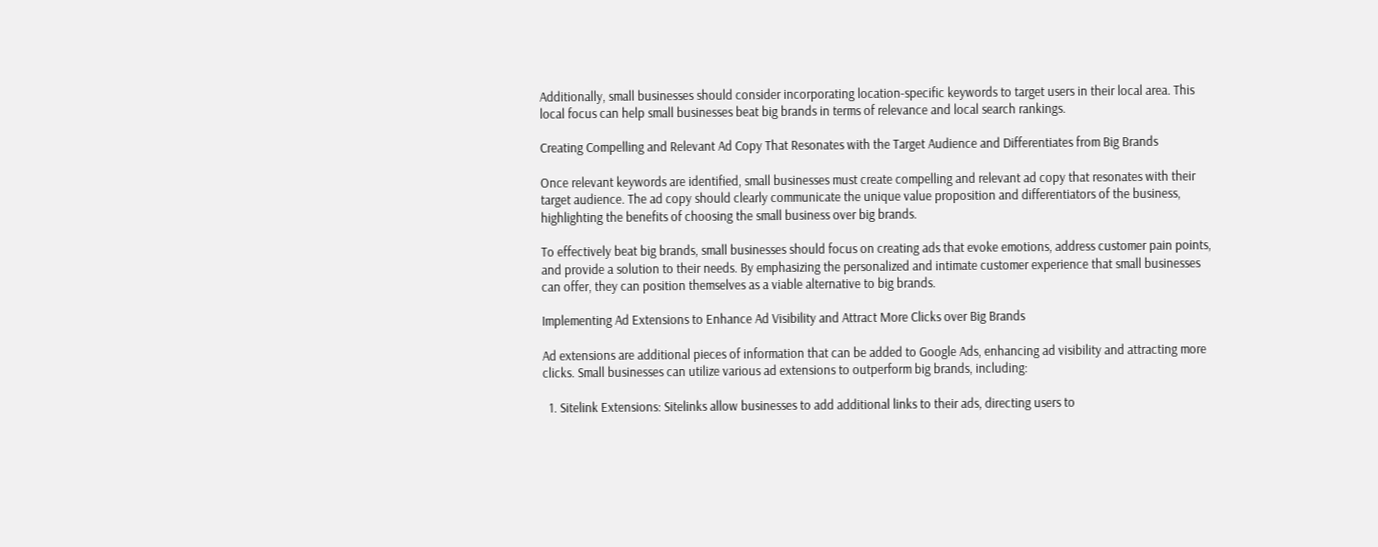Additionally, small businesses should consider incorporating location-specific keywords to target users in their local area. This local focus can help small businesses beat big brands in terms of relevance and local search rankings.

Creating Compelling and Relevant Ad Copy That Resonates with the Target Audience and Differentiates from Big Brands

Once relevant keywords are identified, small businesses must create compelling and relevant ad copy that resonates with their target audience. The ad copy should clearly communicate the unique value proposition and differentiators of the business, highlighting the benefits of choosing the small business over big brands.

To effectively beat big brands, small businesses should focus on creating ads that evoke emotions, address customer pain points, and provide a solution to their needs. By emphasizing the personalized and intimate customer experience that small businesses can offer, they can position themselves as a viable alternative to big brands.

Implementing Ad Extensions to Enhance Ad Visibility and Attract More Clicks over Big Brands

Ad extensions are additional pieces of information that can be added to Google Ads, enhancing ad visibility and attracting more clicks. Small businesses can utilize various ad extensions to outperform big brands, including:

  1. Sitelink Extensions: Sitelinks allow businesses to add additional links to their ads, directing users to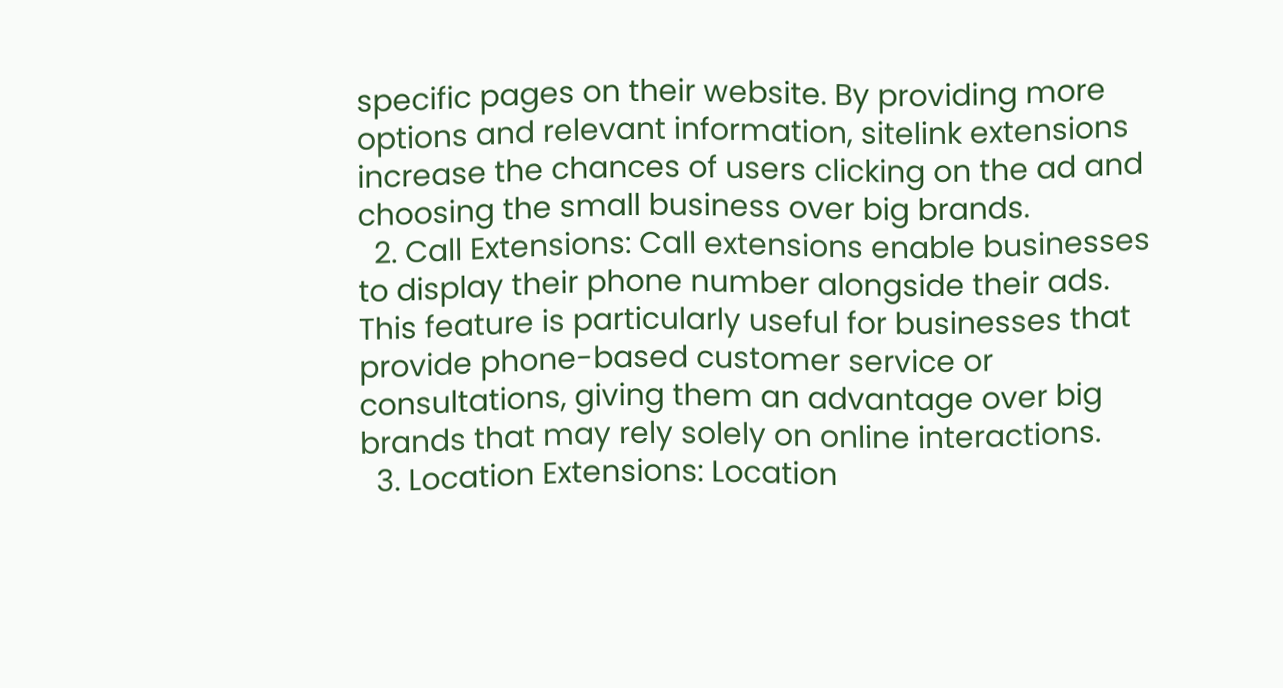specific pages on their website. By providing more options and relevant information, sitelink extensions increase the chances of users clicking on the ad and choosing the small business over big brands.
  2. Call Extensions: Call extensions enable businesses to display their phone number alongside their ads. This feature is particularly useful for businesses that provide phone-based customer service or consultations, giving them an advantage over big brands that may rely solely on online interactions.
  3. Location Extensions: Location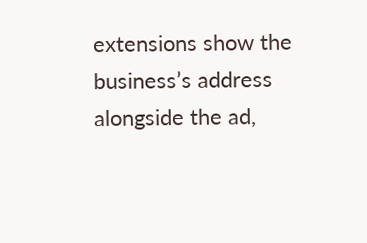extensions show the business’s address alongside the ad,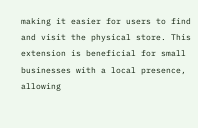making it easier for users to find and visit the physical store. This extension is beneficial for small businesses with a local presence, allowing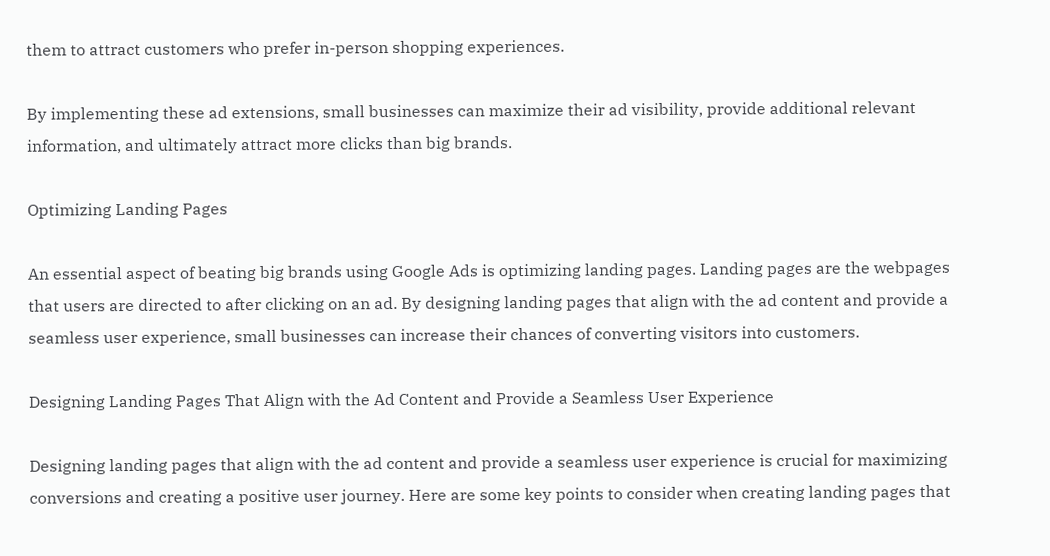them to attract customers who prefer in-person shopping experiences.

By implementing these ad extensions, small businesses can maximize their ad visibility, provide additional relevant information, and ultimately attract more clicks than big brands.

Optimizing Landing Pages

An essential aspect of beating big brands using Google Ads is optimizing landing pages. Landing pages are the webpages that users are directed to after clicking on an ad. By designing landing pages that align with the ad content and provide a seamless user experience, small businesses can increase their chances of converting visitors into customers.

Designing Landing Pages That Align with the Ad Content and Provide a Seamless User Experience

Designing landing pages that align with the ad content and provide a seamless user experience is crucial for maximizing conversions and creating a positive user journey. Here are some key points to consider when creating landing pages that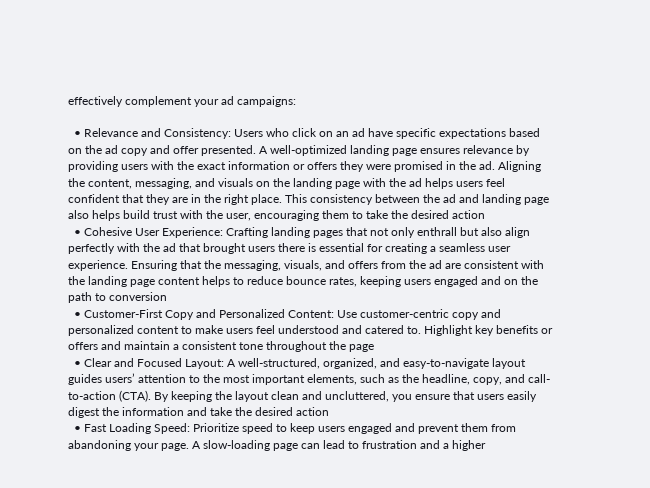effectively complement your ad campaigns:

  • Relevance and Consistency: Users who click on an ad have specific expectations based on the ad copy and offer presented. A well-optimized landing page ensures relevance by providing users with the exact information or offers they were promised in the ad. Aligning the content, messaging, and visuals on the landing page with the ad helps users feel confident that they are in the right place. This consistency between the ad and landing page also helps build trust with the user, encouraging them to take the desired action
  • Cohesive User Experience: Crafting landing pages that not only enthrall but also align perfectly with the ad that brought users there is essential for creating a seamless user experience. Ensuring that the messaging, visuals, and offers from the ad are consistent with the landing page content helps to reduce bounce rates, keeping users engaged and on the path to conversion
  • Customer-First Copy and Personalized Content: Use customer-centric copy and personalized content to make users feel understood and catered to. Highlight key benefits or offers and maintain a consistent tone throughout the page
  • Clear and Focused Layout: A well-structured, organized, and easy-to-navigate layout guides users’ attention to the most important elements, such as the headline, copy, and call-to-action (CTA). By keeping the layout clean and uncluttered, you ensure that users easily digest the information and take the desired action
  • Fast Loading Speed: Prioritize speed to keep users engaged and prevent them from abandoning your page. A slow-loading page can lead to frustration and a higher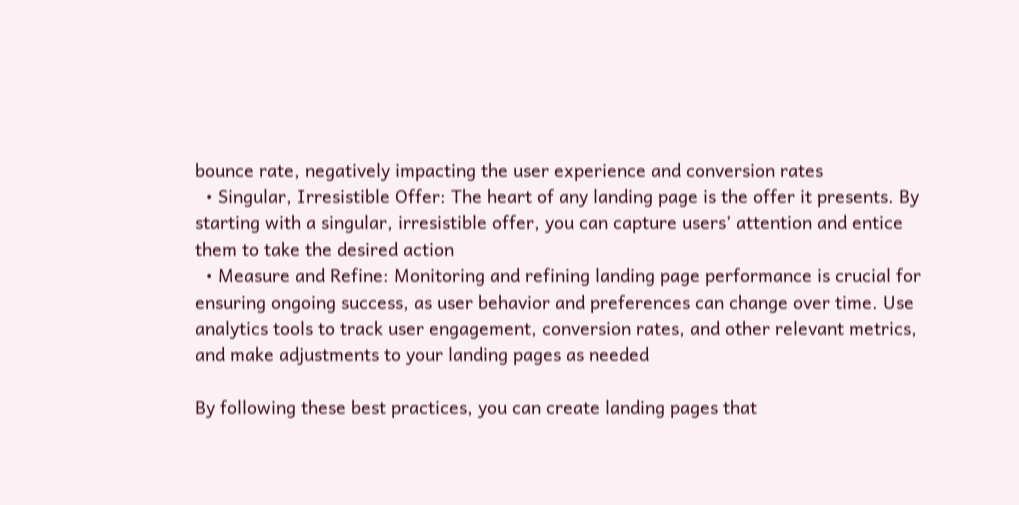bounce rate, negatively impacting the user experience and conversion rates
  • Singular, Irresistible Offer: The heart of any landing page is the offer it presents. By starting with a singular, irresistible offer, you can capture users’ attention and entice them to take the desired action
  • Measure and Refine: Monitoring and refining landing page performance is crucial for ensuring ongoing success, as user behavior and preferences can change over time. Use analytics tools to track user engagement, conversion rates, and other relevant metrics, and make adjustments to your landing pages as needed

By following these best practices, you can create landing pages that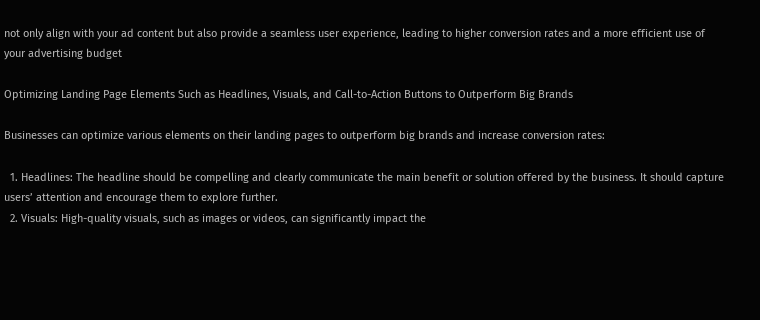not only align with your ad content but also provide a seamless user experience, leading to higher conversion rates and a more efficient use of your advertising budget

Optimizing Landing Page Elements Such as Headlines, Visuals, and Call-to-Action Buttons to Outperform Big Brands

Businesses can optimize various elements on their landing pages to outperform big brands and increase conversion rates:

  1. Headlines: The headline should be compelling and clearly communicate the main benefit or solution offered by the business. It should capture users’ attention and encourage them to explore further.
  2. Visuals: High-quality visuals, such as images or videos, can significantly impact the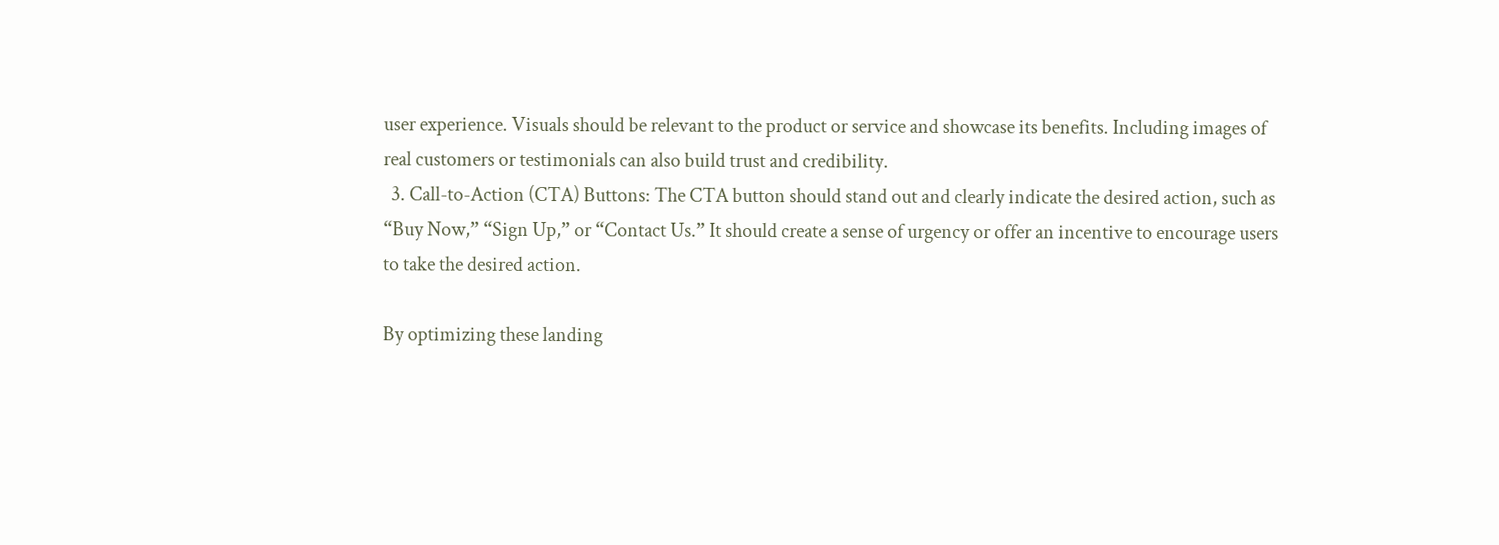user experience. Visuals should be relevant to the product or service and showcase its benefits. Including images of real customers or testimonials can also build trust and credibility.
  3. Call-to-Action (CTA) Buttons: The CTA button should stand out and clearly indicate the desired action, such as “Buy Now,” “Sign Up,” or “Contact Us.” It should create a sense of urgency or offer an incentive to encourage users to take the desired action.

By optimizing these landing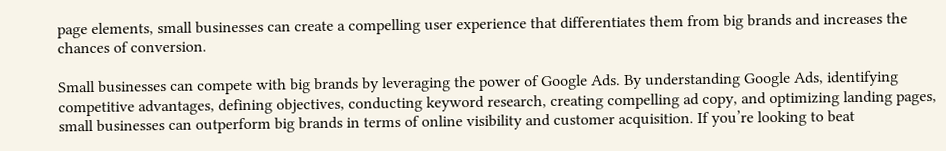page elements, small businesses can create a compelling user experience that differentiates them from big brands and increases the chances of conversion.

Small businesses can compete with big brands by leveraging the power of Google Ads. By understanding Google Ads, identifying competitive advantages, defining objectives, conducting keyword research, creating compelling ad copy, and optimizing landing pages, small businesses can outperform big brands in terms of online visibility and customer acquisition. If you’re looking to beat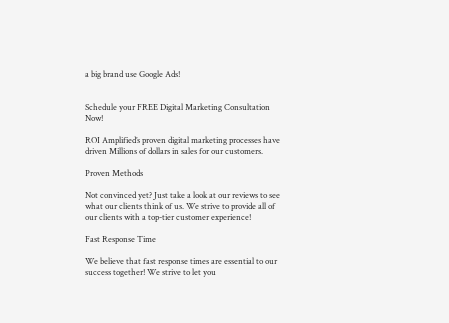a big brand use Google Ads!


Schedule your FREE Digital Marketing Consultation Now!

ROI Amplified’s proven digital marketing processes have driven Millions of dollars in sales for our customers.

Proven Methods

Not convinced yet? Just take a look at our reviews to see what our clients think of us. We strive to provide all of our clients with a top-tier customer experience!

Fast Response Time

We believe that fast response times are essential to our success together! We strive to let you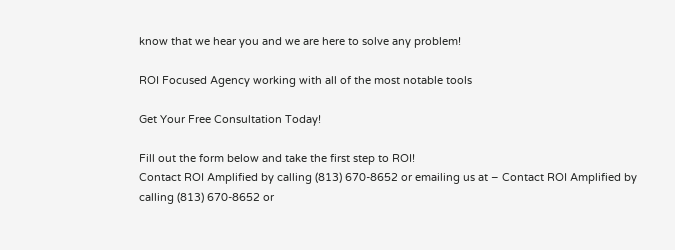know that we hear you and we are here to solve any problem!

ROI Focused Agency working with all of the most notable tools

Get Your Free Consultation Today!

Fill out the form below and take the first step to ROI!
Contact ROI Amplified by calling (813) 670-8652 or emailing us at – Contact ROI Amplified by calling (813) 670-8652 or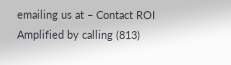emailing us at – Contact ROI Amplified by calling (813)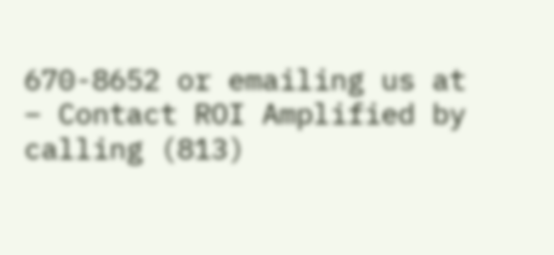670-8652 or emailing us at – Contact ROI Amplified by calling (813)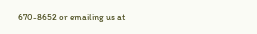670-8652 or emailing us at